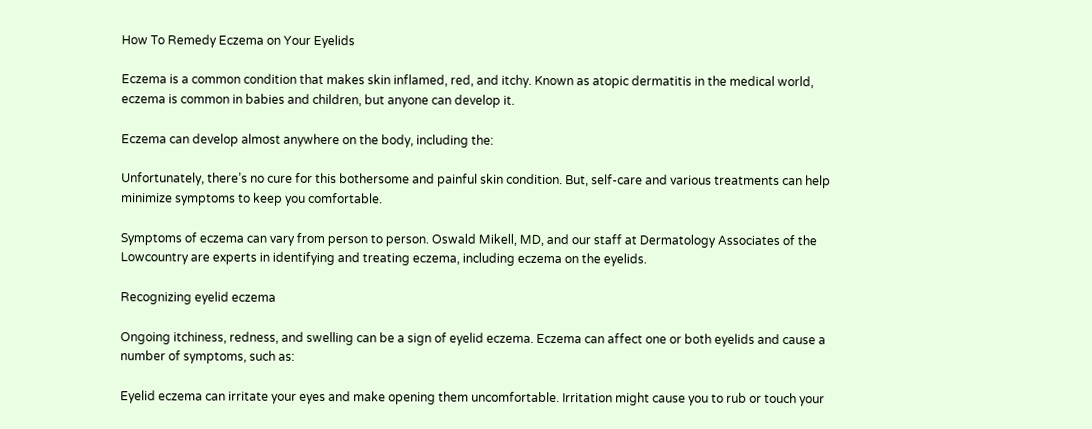How To Remedy Eczema on Your Eyelids

Eczema is a common condition that makes skin inflamed, red, and itchy. Known as atopic dermatitis in the medical world, eczema is common in babies and children, but anyone can develop it.

Eczema can develop almost anywhere on the body, including the:

Unfortunately, there’s no cure for this bothersome and painful skin condition. But, self-care and various treatments can help minimize symptoms to keep you comfortable.

Symptoms of eczema can vary from person to person. Oswald Mikell, MD, and our staff at Dermatology Associates of the Lowcountry are experts in identifying and treating eczema, including eczema on the eyelids.

Recognizing eyelid eczema

Ongoing itchiness, redness, and swelling can be a sign of eyelid eczema. Eczema can affect one or both eyelids and cause a number of symptoms, such as:

Eyelid eczema can irritate your eyes and make opening them uncomfortable. Irritation might cause you to rub or touch your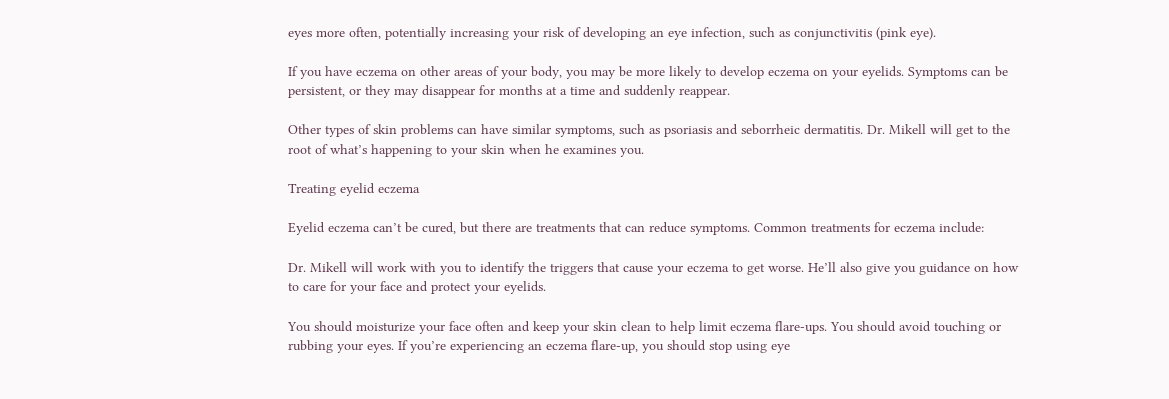eyes more often, potentially increasing your risk of developing an eye infection, such as conjunctivitis (pink eye).

If you have eczema on other areas of your body, you may be more likely to develop eczema on your eyelids. Symptoms can be persistent, or they may disappear for months at a time and suddenly reappear.

Other types of skin problems can have similar symptoms, such as psoriasis and seborrheic dermatitis. Dr. Mikell will get to the root of what’s happening to your skin when he examines you.

Treating eyelid eczema

Eyelid eczema can’t be cured, but there are treatments that can reduce symptoms. Common treatments for eczema include:

Dr. Mikell will work with you to identify the triggers that cause your eczema to get worse. He’ll also give you guidance on how to care for your face and protect your eyelids.

You should moisturize your face often and keep your skin clean to help limit eczema flare-ups. You should avoid touching or rubbing your eyes. If you’re experiencing an eczema flare-up, you should stop using eye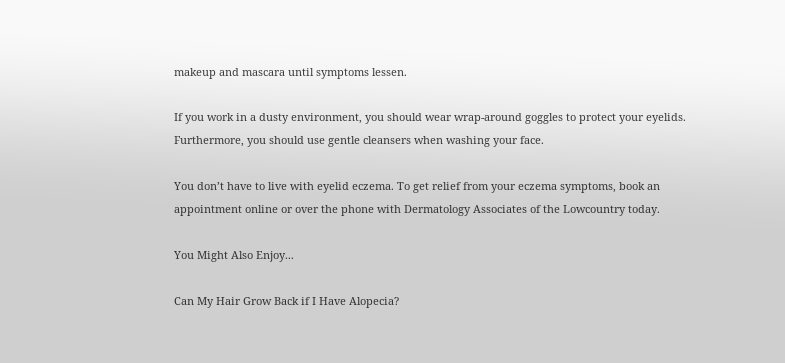makeup and mascara until symptoms lessen.

If you work in a dusty environment, you should wear wrap-around goggles to protect your eyelids. Furthermore, you should use gentle cleansers when washing your face.

You don’t have to live with eyelid eczema. To get relief from your eczema symptoms, book an appointment online or over the phone with Dermatology Associates of the Lowcountry today.

You Might Also Enjoy...

Can My Hair Grow Back if I Have Alopecia?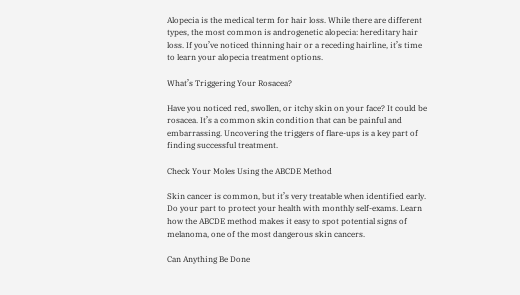Alopecia is the medical term for hair loss. While there are different types, the most common is androgenetic alopecia: hereditary hair loss. If you’ve noticed thinning hair or a receding hairline, it’s time to learn your alopecia treatment options.

What’s Triggering Your Rosacea?

Have you noticed red, swollen, or itchy skin on your face? It could be rosacea. It’s a common skin condition that can be painful and embarrassing. Uncovering the triggers of flare-ups is a key part of finding successful treatment.

Check Your Moles Using the ABCDE Method

Skin cancer is common, but it’s very treatable when identified early. Do your part to protect your health with monthly self-exams. Learn how the ABCDE method makes it easy to spot potential signs of melanoma, one of the most dangerous skin cancers.

Can Anything Be Done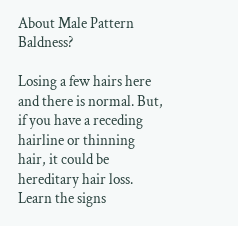About Male Pattern Baldness?

Losing a few hairs here and there is normal. But, if you have a receding hairline or thinning hair, it could be hereditary hair loss. Learn the signs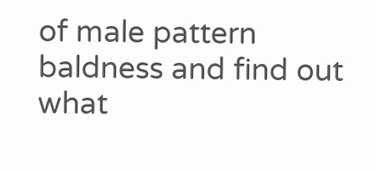of male pattern baldness and find out what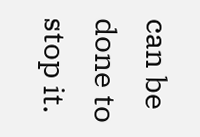can be done to stop it.